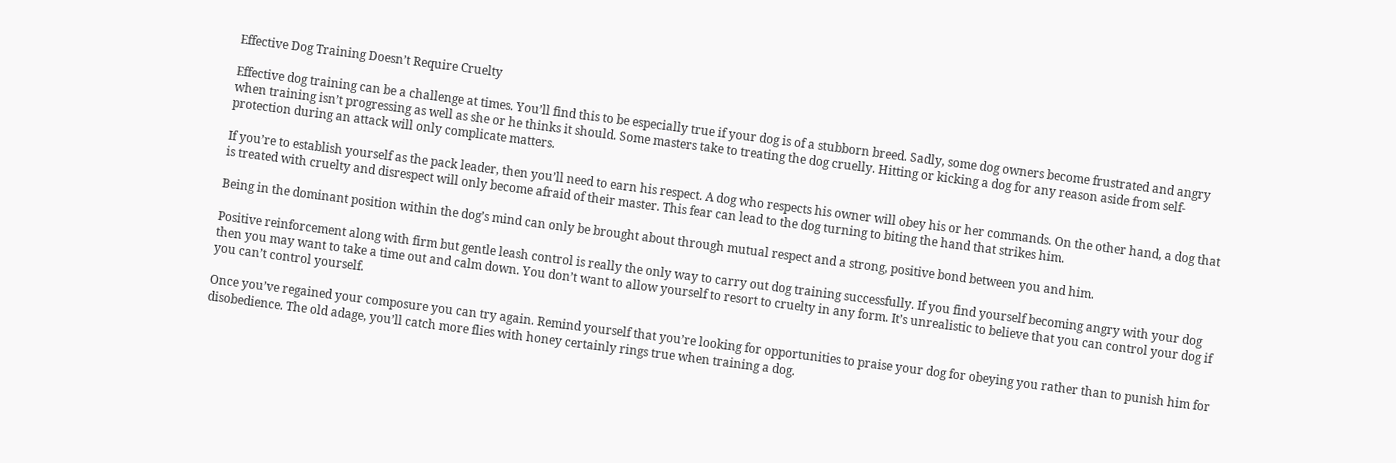Effective Dog Training Doesn’t Require Cruelty

Effective dog training can be a challenge at times. You’ll find this to be especially true if your dog is of a stubborn breed. Sadly, some dog owners become frustrated and angry when training isn’t progressing as well as she or he thinks it should. Some masters take to treating the dog cruelly. Hitting or kicking a dog for any reason aside from self-protection during an attack will only complicate matters.

If you’re to establish yourself as the pack leader, then you’ll need to earn his respect. A dog who respects his owner will obey his or her commands. On the other hand, a dog that is treated with cruelty and disrespect will only become afraid of their master. This fear can lead to the dog turning to biting the hand that strikes him.

Being in the dominant position within the dog’s mind can only be brought about through mutual respect and a strong, positive bond between you and him.

Positive reinforcement along with firm but gentle leash control is really the only way to carry out dog training successfully. If you find yourself becoming angry with your dog then you may want to take a time out and calm down. You don’t want to allow yourself to resort to cruelty in any form. It’s unrealistic to believe that you can control your dog if you can’t control yourself.

Once you’ve regained your composure you can try again. Remind yourself that you’re looking for opportunities to praise your dog for obeying you rather than to punish him for disobedience. The old adage, you’ll catch more flies with honey certainly rings true when training a dog.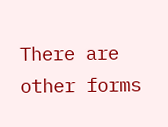There are other forms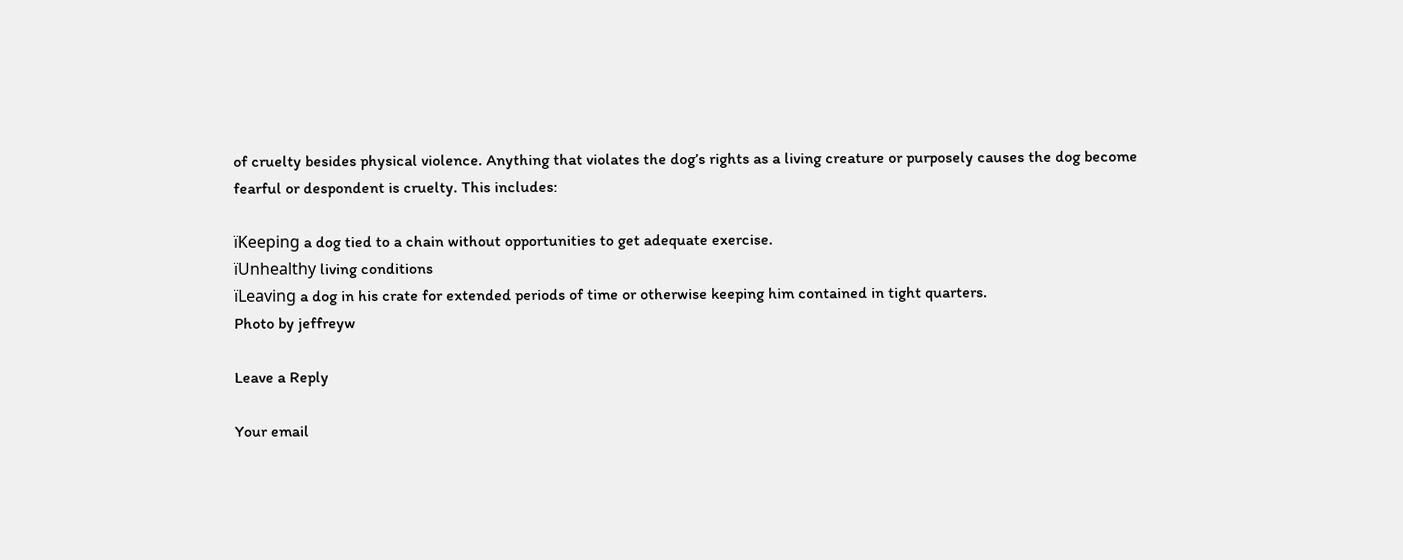of cruelty besides physical violence. Anything that violates the dog’s rights as a living creature or purposely causes the dog become fearful or despondent is cruelty. This includes:

ïKeeping a dog tied to a chain without opportunities to get adequate exercise.
ïUnhealthy living conditions
ïLeaving a dog in his crate for extended periods of time or otherwise keeping him contained in tight quarters.
Photo by jeffreyw

Leave a Reply

Your email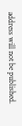address will not be published.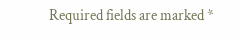Required fields are marked *